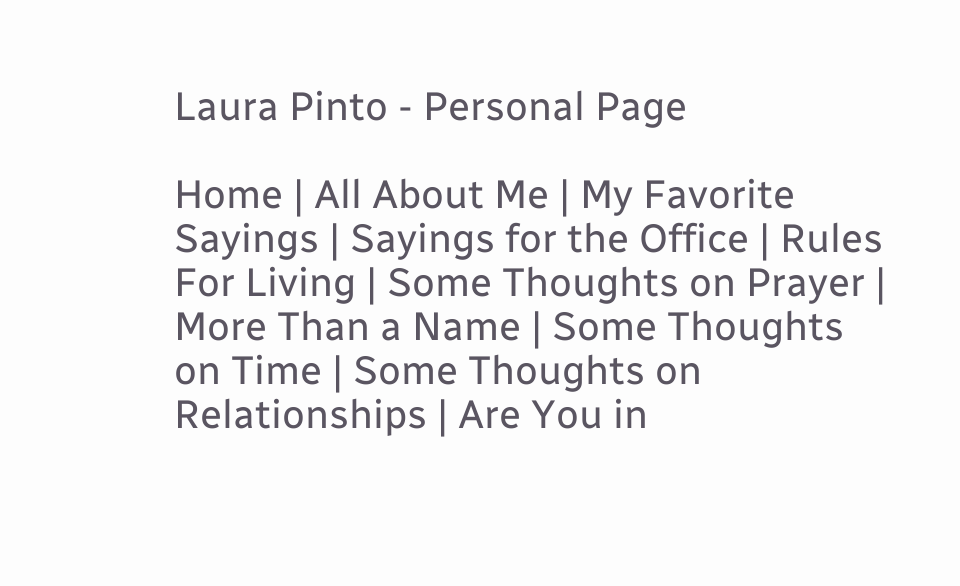Laura Pinto - Personal Page

Home | All About Me | My Favorite Sayings | Sayings for the Office | Rules For Living | Some Thoughts on Prayer | More Than a Name | Some Thoughts on Time | Some Thoughts on Relationships | Are You in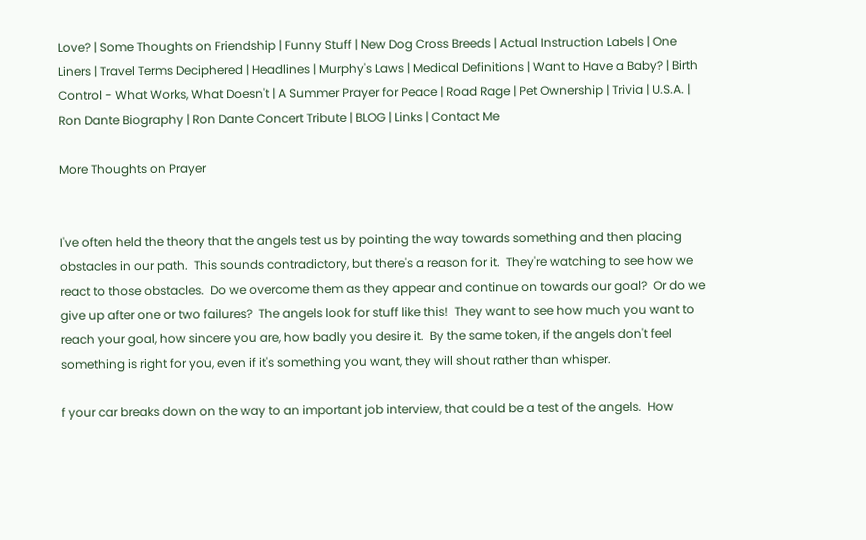Love? | Some Thoughts on Friendship | Funny Stuff | New Dog Cross Breeds | Actual Instruction Labels | One Liners | Travel Terms Deciphered | Headlines | Murphy's Laws | Medical Definitions | Want to Have a Baby? | Birth Control - What Works, What Doesn't | A Summer Prayer for Peace | Road Rage | Pet Ownership | Trivia | U.S.A. | Ron Dante Biography | Ron Dante Concert Tribute | BLOG | Links | Contact Me

More Thoughts on Prayer


I've often held the theory that the angels test us by pointing the way towards something and then placing obstacles in our path.  This sounds contradictory, but there's a reason for it.  They're watching to see how we react to those obstacles.  Do we overcome them as they appear and continue on towards our goal?  Or do we give up after one or two failures?  The angels look for stuff like this!  They want to see how much you want to reach your goal, how sincere you are, how badly you desire it.  By the same token, if the angels don't feel something is right for you, even if it's something you want, they will shout rather than whisper.

f your car breaks down on the way to an important job interview, that could be a test of the angels.  How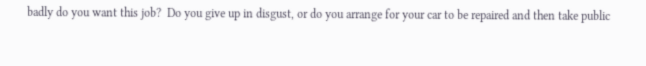badly do you want this job?  Do you give up in disgust, or do you arrange for your car to be repaired and then take public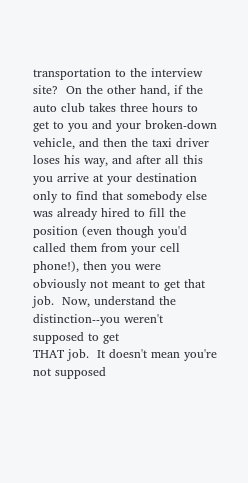transportation to the interview site?  On the other hand, if the auto club takes three hours to get to you and your broken-down vehicle, and then the taxi driver loses his way, and after all this you arrive at your destination only to find that somebody else was already hired to fill the position (even though you'd called them from your cell phone!), then you were obviously not meant to get that job.  Now, understand the distinction--you weren't supposed to get
THAT job.  It doesn't mean you're not supposed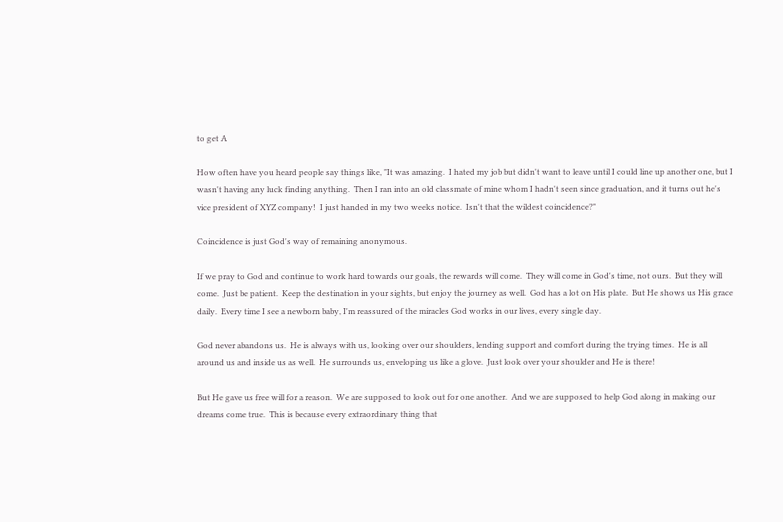to get A

How often have you heard people say things like, "It was amazing.  I hated my job but didn't want to leave until I could line up another one, but I wasn't having any luck finding anything.  Then I ran into an old classmate of mine whom I hadn't seen since graduation, and it turns out he's vice president of XYZ company!  I just handed in my two weeks notice.  Isn't that the wildest coincidence?"

Coincidence is just God's way of remaining anonymous.

If we pray to God and continue to work hard towards our goals, the rewards will come.  They will come in God's time, not ours.  But they will come.  Just be patient.  Keep the destination in your sights, but enjoy the journey as well.  God has a lot on His plate.  But He shows us His grace daily.  Every time I see a newborn baby, I'm reassured of the miracles God works in our lives, every single day.

God never abandons us.  He is always with us, looking over our shoulders, lending support and comfort during the trying times.  He is all around us and inside us as well.  He surrounds us, enveloping us like a glove.  Just look over your shoulder and He is there!

But He gave us free will for a reason.  We are supposed to look out for one another.  And we are supposed to help God along in making our dreams come true.  This is because every extraordinary thing that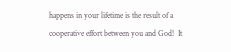happens in your lifetime is the result of a cooperative effort between you and God!  It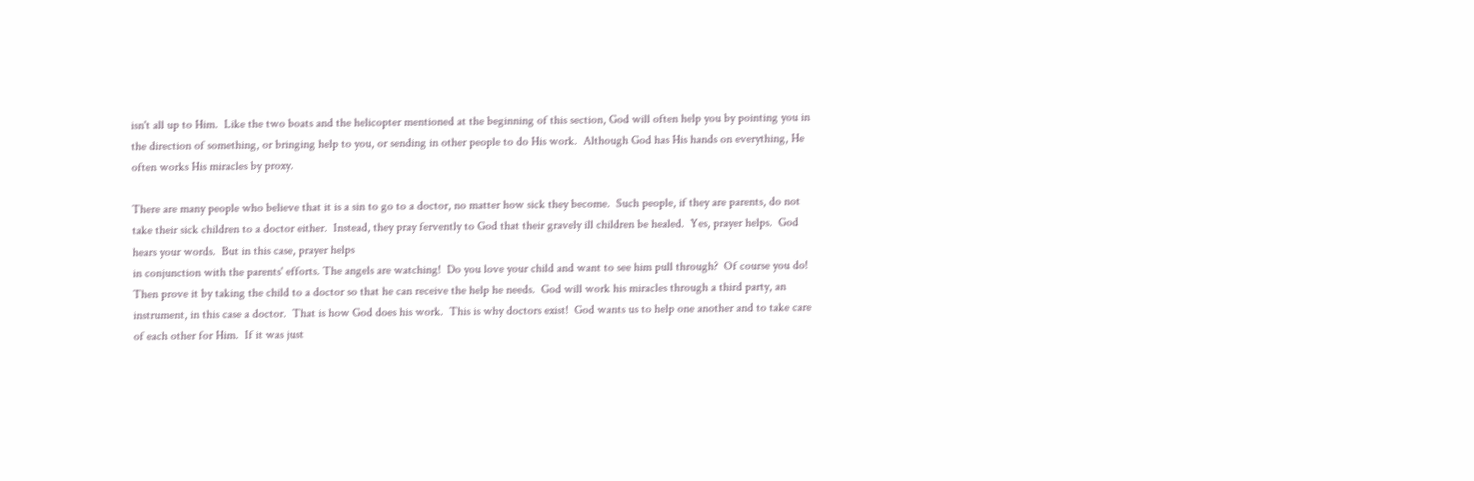isn't all up to Him.  Like the two boats and the helicopter mentioned at the beginning of this section, God will often help you by pointing you in the direction of something, or bringing help to you, or sending in other people to do His work.  Although God has His hands on everything, He often works His miracles by proxy.

There are many people who believe that it is a sin to go to a doctor, no matter how sick they become.  Such people, if they are parents, do not take their sick children to a doctor either.  Instead, they pray fervently to God that their gravely ill children be healed.  Yes, prayer helps.  God hears your words.  But in this case, prayer helps
in conjunction with the parents' efforts. The angels are watching!  Do you love your child and want to see him pull through?  Of course you do!  Then prove it by taking the child to a doctor so that he can receive the help he needs.  God will work his miracles through a third party, an instrument, in this case a doctor.  That is how God does his work.  This is why doctors exist!  God wants us to help one another and to take care of each other for Him.  If it was just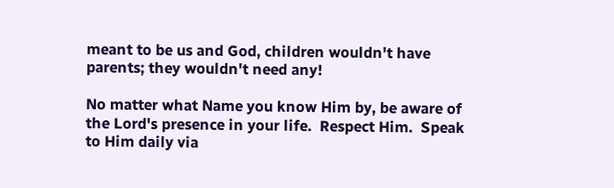meant to be us and God, children wouldn't have parents; they wouldn't need any!

No matter what Name you know Him by, be aware of the Lord's presence in your life.  Respect Him.  Speak to Him daily via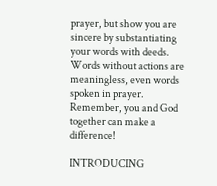prayer, but show you are sincere by substantiating your words with deeds.  Words without actions are meaningless, even words spoken in prayer.  Remember, you and God together can make a difference!

INTRODUCING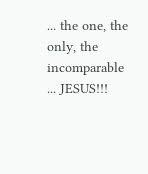... the one, the only, the incomparable ... JESUS!!!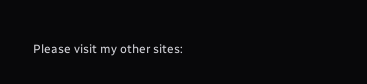Please visit my other sites: